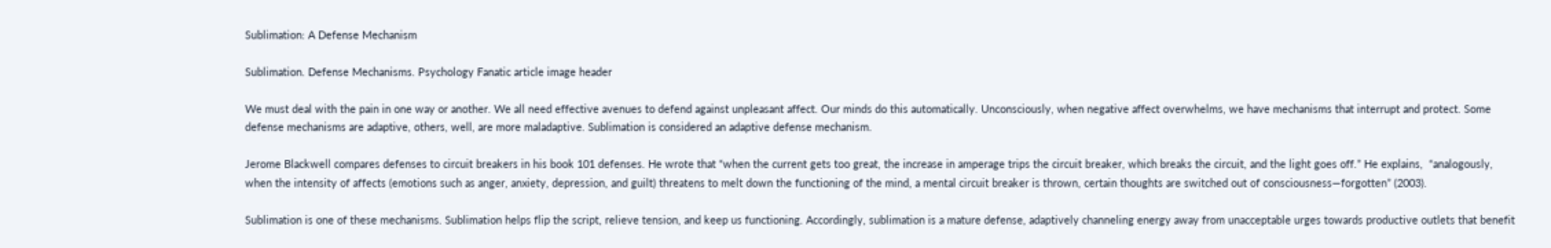Sublimation: A Defense Mechanism

Sublimation. Defense Mechanisms. Psychology Fanatic article image header

We must deal with the pain in one way or another. We all need effective avenues to defend against unpleasant affect. Our minds do this automatically. Unconsciously, when negative affect overwhelms, we have mechanisms that interrupt and protect. Some defense mechanisms are adaptive, others, well, are more maladaptive. Sublimation is considered an adaptive defense mechanism.

Jerome Blackwell compares defenses to circuit breakers in his book 101 defenses. He wrote that “when the current gets too great, the increase in amperage trips the circuit breaker, which breaks the circuit, and the light goes off.” He explains,  “analogously, when the intensity of affects (emotions such as anger, anxiety, depression, and guilt) threatens to melt down the functioning of the mind, a mental circuit breaker is thrown, certain thoughts are switched out of consciousness—forgotten” (2003).

Sublimation is one of these mechanisms. Sublimation helps flip the script, relieve tension, and keep us functioning. Accordingly, sublimation is a mature defense, adaptively channeling energy away from unacceptable urges towards productive outlets that benefit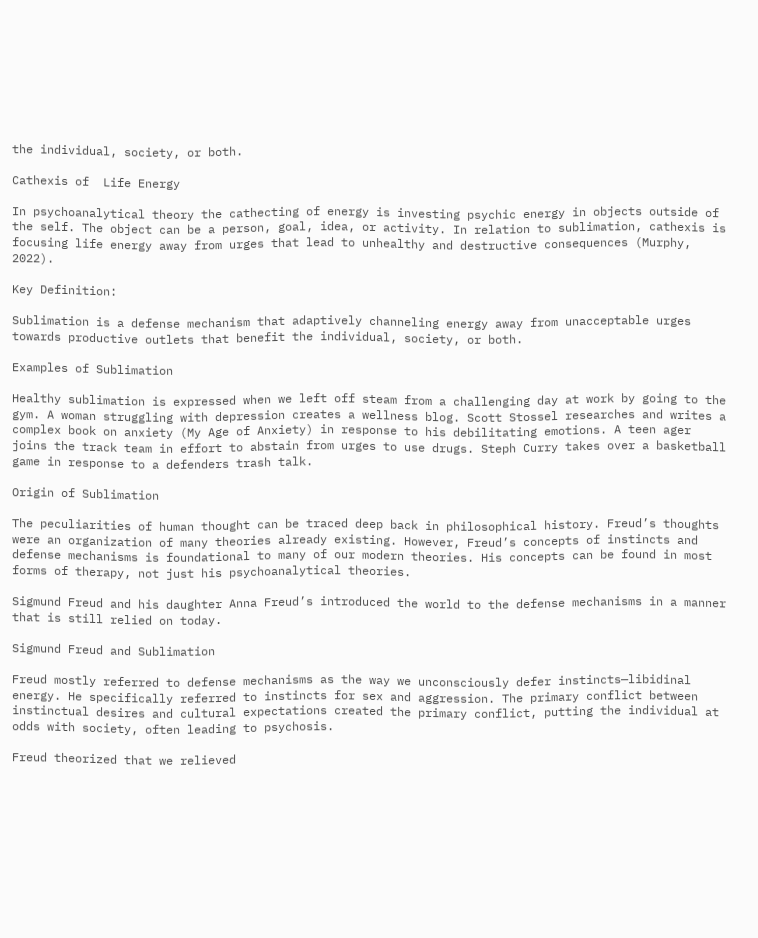the individual, society, or both.

Cathexis of  Life Energy

In psychoanalytical theory the cathecting of energy is investing psychic energy in objects outside of the self. The object can be a person, goal, idea, or activity. In relation to sublimation, cathexis is focusing life energy away from urges that lead to unhealthy and destructive consequences (Murphy, 2022).

Key Definition:

Sublimation is a defense mechanism that adaptively channeling energy away from unacceptable urges towards productive outlets that benefit the individual, society, or both.

Examples of Sublimation

Healthy sublimation is expressed when we left off steam from a challenging day at work by going to the gym. A woman struggling with depression creates a wellness blog. Scott Stossel researches and writes a complex book on anxiety (My Age of Anxiety) in response to his debilitating emotions. A teen ager joins the track team in effort to abstain from urges to use drugs. Steph Curry takes over a basketball game in response to a defenders trash talk.

Origin of Sublimation

The peculiarities of human thought can be traced deep back in philosophical history. Freud’s thoughts were an organization of many theories already existing. However, Freud’s concepts of instincts and defense mechanisms is foundational to many of our modern theories. His concepts can be found in most forms of therapy, not just his psychoanalytical theories.

Sigmund Freud and his daughter Anna Freud’s introduced the world to the defense mechanisms in a manner that is still relied on today.

Sigmund Freud and Sublimation

Freud mostly referred to defense mechanisms as the way we unconsciously defer instincts—libidinal energy. He specifically referred to instincts for sex and aggression. The primary conflict between instinctual desires and cultural expectations created the primary conflict, putting the individual at odds with society, often leading to psychosis.

Freud theorized that we relieved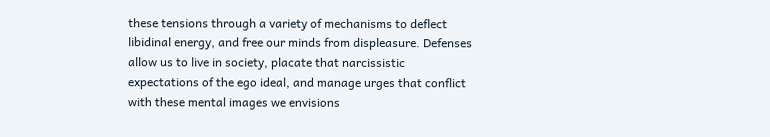these tensions through a variety of mechanisms to deflect libidinal energy, and free our minds from displeasure. Defenses allow us to live in society, placate that narcissistic expectations of the ego ideal, and manage urges that conflict with these mental images we envisions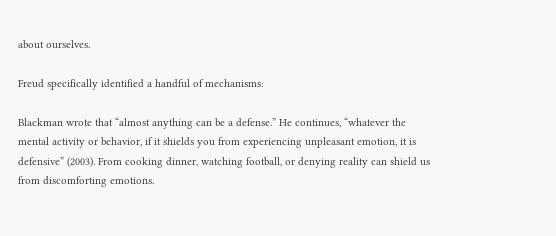about ourselves.

Freud specifically identified a handful of mechanisms:

Blackman wrote that “almost anything can be a defense.” He continues, “whatever the mental activity or behavior, if it shields you from experiencing unpleasant emotion, it is defensive” (2003). From cooking dinner, watching football, or denying reality can shield us from discomforting emotions.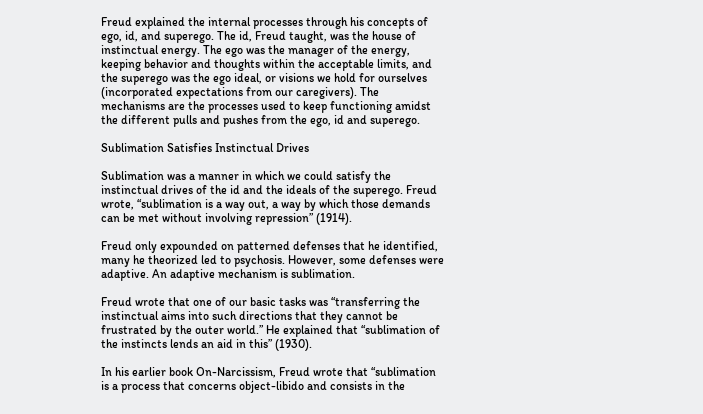Freud explained the internal processes through his concepts of ego, id, and superego. The id, Freud taught, was the house of instinctual energy. The ego was the manager of the energy, keeping behavior and thoughts within the acceptable limits, and the superego was the ego ideal, or visions we hold for ourselves (incorporated expectations from our caregivers). The mechanisms are the processes used to keep functioning amidst the different pulls and pushes from the ego, id and superego.

Sublimation Satisfies Instinctual Drives

Sublimation was a manner in which we could satisfy the instinctual drives of the id and the ideals of the superego. Freud wrote, “sublimation is a way out, a way by which those demands can be met without involving repression” (1914).

Freud only expounded on patterned defenses that he identified, many he theorized led to psychosis. However, some defenses were adaptive. An adaptive mechanism is sublimation.

Freud wrote that one of our basic tasks was “transferring the instinctual aims into such directions that they cannot be frustrated by the outer world.” He explained that “sublimation of the instincts lends an aid in this” (1930).

In his earlier book On-Narcissism, Freud wrote that “sublimation is a process that concerns object-libido and consists in the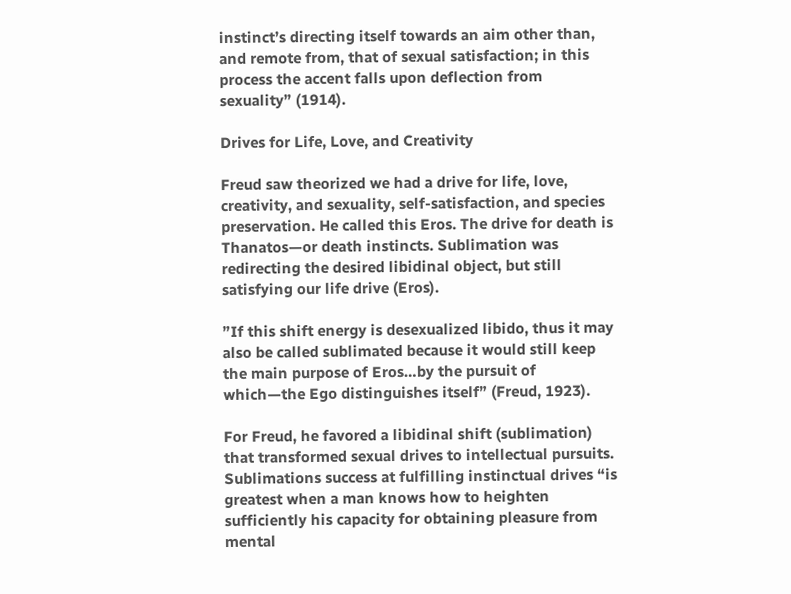instinct’s directing itself towards an aim other than, and remote from, that of sexual satisfaction; in this process the accent falls upon deflection from sexuality” (1914).

Drives for Life, Love, and Creativity

Freud saw theorized we had a drive for life, love, creativity, and sexuality, self-satisfaction, and species preservation. He called this Eros. The drive for death is Thanatos—or death instincts. Sublimation was redirecting the desired libidinal object, but still satisfying our life drive (Eros).

”If this shift energy is desexualized libido, thus it may also be called sublimated because it would still keep the main purpose of Eros…by the pursuit of which—the Ego distinguishes itself” (Freud, 1923).

For Freud, he favored a libidinal shift (sublimation) that transformed sexual drives to intellectual pursuits. Sublimations success at fulfilling instinctual drives “is greatest when a man knows how to heighten sufficiently his capacity for obtaining pleasure from mental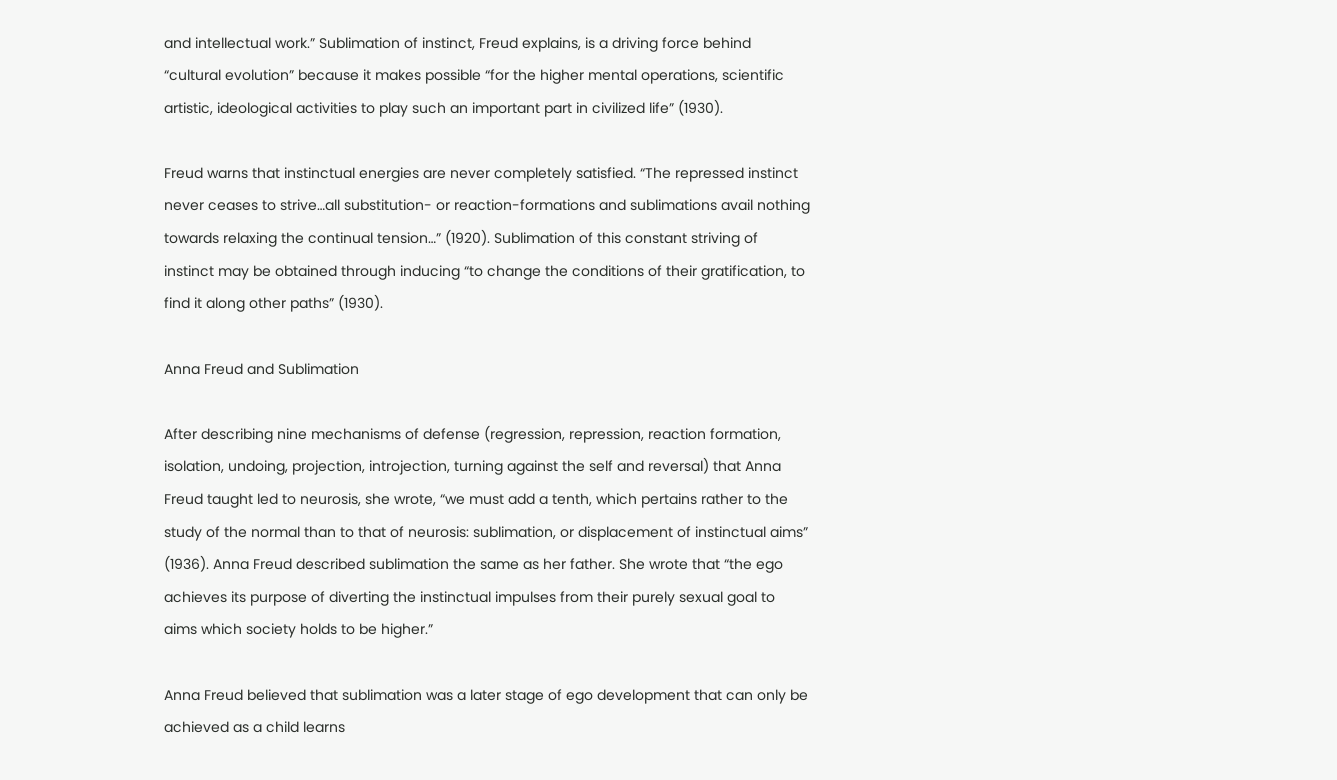and intellectual work.” Sublimation of instinct, Freud explains, is a driving force behind “cultural evolution” because it makes possible “for the higher mental operations, scientific artistic, ideological activities to play such an important part in civilized life” (1930).

Freud warns that instinctual energies are never completely satisfied. “The repressed instinct never ceases to strive…all substitution- or reaction-formations and sublimations avail nothing towards relaxing the continual tension…” (1920). Sublimation of this constant striving of instinct may be obtained through inducing “to change the conditions of their gratification, to find it along other paths” (1930).

Anna Freud and Sublimation

After describing nine mechanisms of defense (regression, repression, reaction formation, isolation, undoing, projection, introjection, turning against the self and reversal) that Anna Freud taught led to neurosis, she wrote, “we must add a tenth, which pertains rather to the study of the normal than to that of neurosis: sublimation, or displacement of instinctual aims” (1936). Anna Freud described sublimation the same as her father. She wrote that “the ego achieves its purpose of diverting the instinctual impulses from their purely sexual goal to aims which society holds to be higher.”

Anna Freud believed that sublimation was a later stage of ego development that can only be achieved as a child learns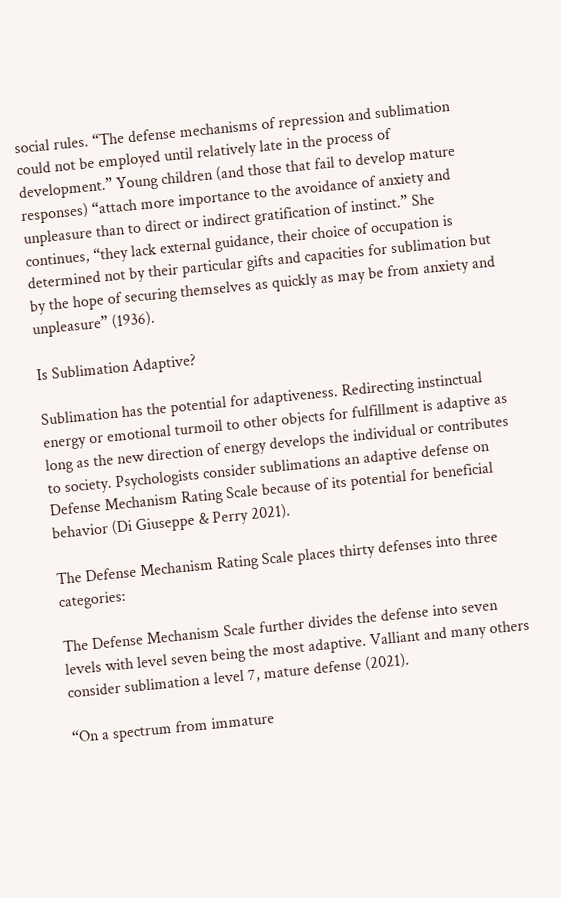social rules. “The defense mechanisms of repression and sublimation could not be employed until relatively late in the process of development.” Young children (and those that fail to develop mature responses) “attach more importance to the avoidance of anxiety and unpleasure than to direct or indirect gratification of instinct.” She continues, “they lack external guidance, their choice of occupation is determined not by their particular gifts and capacities for sublimation but by the hope of securing themselves as quickly as may be from anxiety and unpleasure” (1936).

Is Sublimation Adaptive?

Sublimation has the potential for adaptiveness. Redirecting instinctual energy or emotional turmoil to other objects for fulfillment is adaptive as long as the new direction of energy develops the individual or contributes to society. Psychologists consider sublimations an adaptive defense on Defense Mechanism Rating Scale because of its potential for beneficial behavior (Di Giuseppe & Perry 2021).

The Defense Mechanism Rating Scale places thirty defenses into three categories:

The Defense Mechanism Scale further divides the defense into seven levels with level seven being the most adaptive. Valliant and many others consider sublimation a level 7, mature defense (2021).

“On a spectrum from immature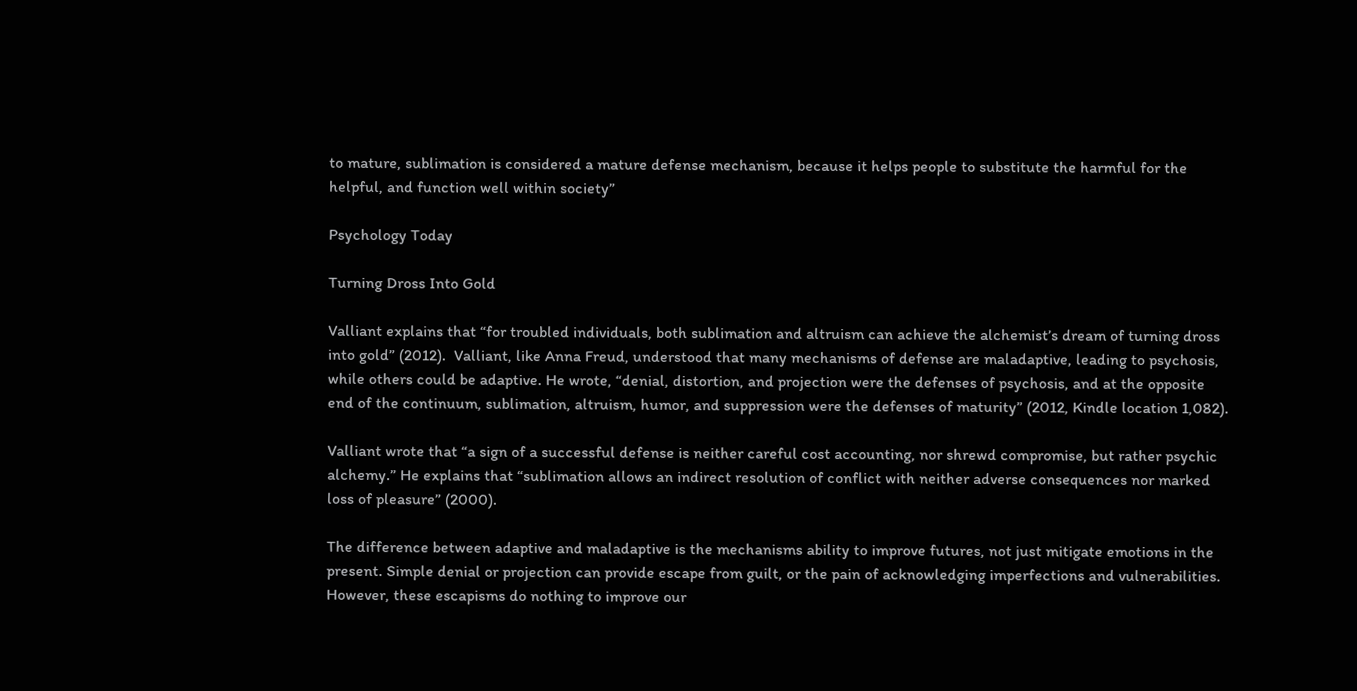to mature, sublimation is considered a mature defense mechanism, because it helps people to substitute the harmful for the helpful, and function well within society”

Psychology Today

Turning Dross Into Gold

Valliant explains that “for troubled individuals, both sublimation and altruism can achieve the alchemist’s dream of turning dross into gold” (2012).  Valliant, like Anna Freud, understood that many mechanisms of defense are maladaptive, leading to psychosis, while others could be adaptive. He wrote, “denial, distortion, and projection were the defenses of psychosis, and at the opposite end of the continuum, sublimation, altruism, humor, and suppression were the defenses of maturity” (2012, Kindle location 1,082).

Valliant wrote that “a sign of a successful defense is neither careful cost accounting, nor shrewd compromise, but rather psychic alchemy.” He explains that “sublimation allows an indirect resolution of conflict with neither adverse consequences nor marked loss of pleasure” (2000).

The difference between adaptive and maladaptive is the mechanisms ability to improve futures, not just mitigate emotions in the present. Simple denial or projection can provide escape from guilt, or the pain of acknowledging imperfections and vulnerabilities. However, these escapisms do nothing to improve our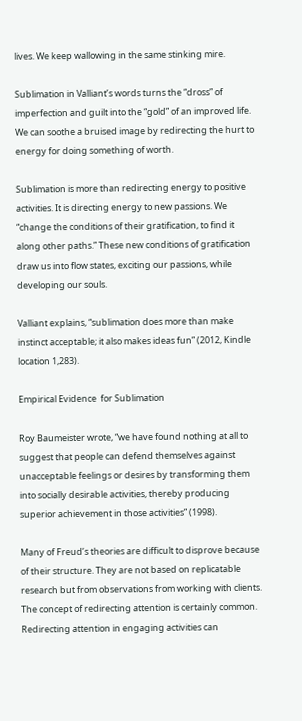lives. We keep wallowing in the same stinking mire.

Sublimation in Valliant’s words turns the “dross” of imperfection and guilt into the “gold” of an improved life. We can soothe a bruised image by redirecting the hurt to energy for doing something of worth.

Sublimation is more than redirecting energy to positive activities. It is directing energy to new passions. We “change the conditions of their gratification, to find it along other paths.” These new conditions of gratification draw us into flow states, exciting our passions, while developing our souls.

Valliant explains, “sublimation does more than make instinct acceptable; it also makes ideas fun” (2012, Kindle location 1,283).

Empirical Evidence  for Sublimation

Roy Baumeister wrote, “we have found nothing at all to suggest that people can defend themselves against unacceptable feelings or desires by transforming them into socially desirable activities, thereby producing superior achievement in those activities” (1998).

Many of Freud’s theories are difficult to disprove because of their structure. They are not based on replicatable research but from observations from working with clients. The concept of redirecting attention is certainly common. Redirecting attention in engaging activities can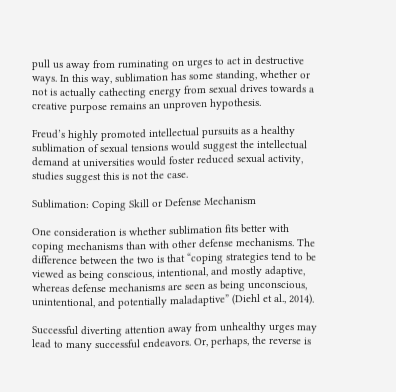pull us away from ruminating on urges to act in destructive ways. In this way, sublimation has some standing, whether or not is actually cathecting energy from sexual drives towards a creative purpose remains an unproven hypothesis.

Freud’s highly promoted intellectual pursuits as a healthy sublimation of sexual tensions would suggest the intellectual demand at universities would foster reduced sexual activity, studies suggest this is not the case.

Sublimation: Coping Skill or Defense Mechanism

One consideration is whether sublimation fits better with coping mechanisms than with other defense mechanisms. The difference between the two is that “coping strategies tend to be viewed as being conscious, intentional, and mostly adaptive, whereas defense mechanisms are seen as being unconscious, unintentional, and potentially maladaptive” (Diehl et al., 2014).

Successful diverting attention away from unhealthy urges may lead to many successful endeavors. Or, perhaps, the reverse is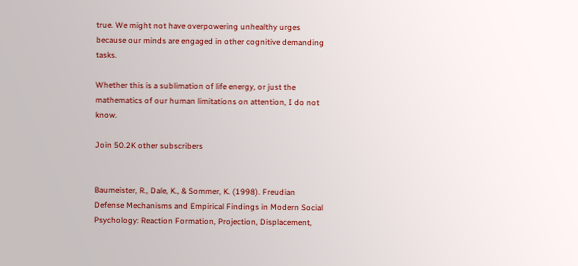true. We might not have overpowering unhealthy urges because our minds are engaged in other cognitive demanding tasks.

Whether this is a sublimation of life energy, or just the mathematics of our human limitations on attention, I do not know.

Join 50.2K other subscribers


Baumeister, R., Dale, K., & Sommer, K. (1998). Freudian Defense Mechanisms and Empirical Findings in Modern Social Psychology: Reaction Formation, Projection, Displacement,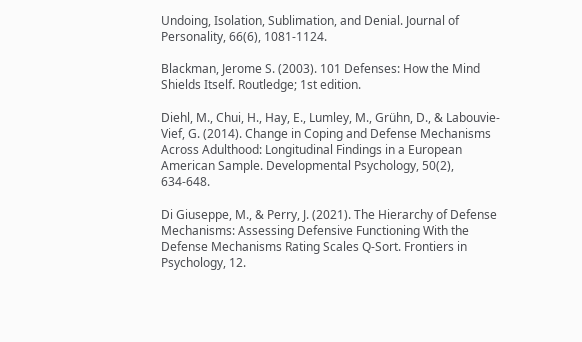Undoing, Isolation, Sublimation, and Denial. Journal of Personality, 66(6), 1081-1124.

Blackman, Jerome S. (2003). 101 Defenses: How the Mind Shields Itself. Routledge; 1st edition.

Diehl, M., Chui, H., Hay, E., Lumley, M., Grühn, D., & Labouvie-Vief, G. (2014). Change in Coping and Defense Mechanisms Across Adulthood: Longitudinal Findings in a European American Sample. Developmental Psychology, 50(2), 634-648.

Di Giuseppe, M., & Perry, J. (2021). The Hierarchy of Defense Mechanisms: Assessing Defensive Functioning With the Defense Mechanisms Rating Scales Q-Sort. Frontiers in Psychology, 12.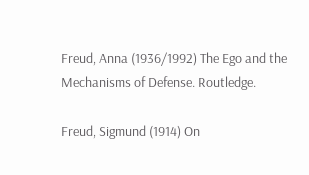Freud, Anna (1936/1992) The Ego and the Mechanisms of Defense. Routledge.

Freud, Sigmund (1914) On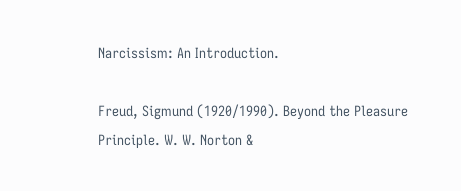Narcissism: An Introduction.

Freud, Sigmund (1920/1990). Beyond the Pleasure Principle. W. W. Norton &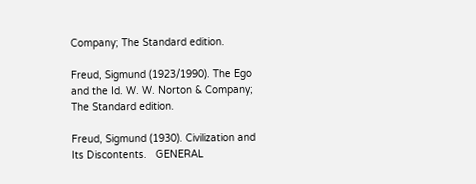Company; The Standard edition.

Freud, Sigmund (1923/1990). The Ego and the Id. W. W. Norton & Company; The Standard edition.

Freud, Sigmund (1930). Civilization and Its Discontents.   GENERAL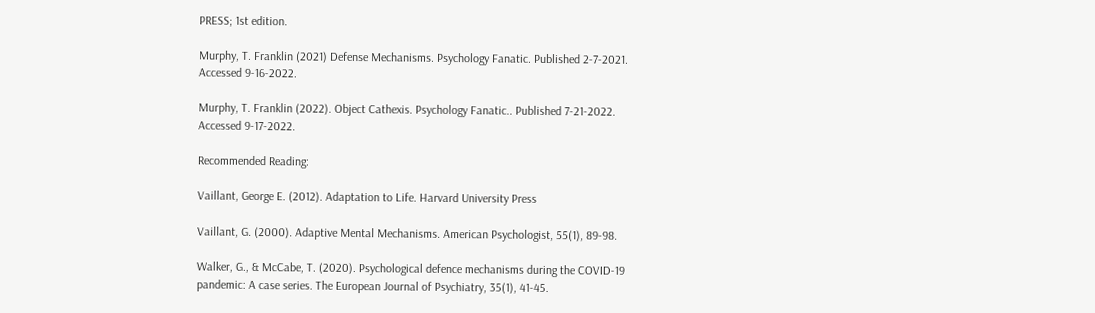PRESS; 1st edition.

Murphy, T. Franklin (2021) Defense Mechanisms. Psychology Fanatic. Published 2-7-2021. Accessed 9-16-2022.

Murphy, T. Franklin (2022). Object Cathexis. Psychology Fanatic.. Published 7-21-2022. Accessed 9-17-2022.

Recommended Reading:

Vaillant, George E. (2012). Adaptation to Life. Harvard University Press

Vaillant, G. (2000). Adaptive Mental Mechanisms. American Psychologist, 55(1), 89-98.

Walker, G., & McCabe, T. (2020). Psychological defence mechanisms during the COVID-19 pandemic: A case series. The European Journal of Psychiatry, 35(1), 41-45.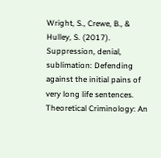Wright, S., Crewe, B., & Hulley, S. (2017). Suppression, denial, sublimation: Defending against the initial pains of very long life sentences. Theoretical Criminology: An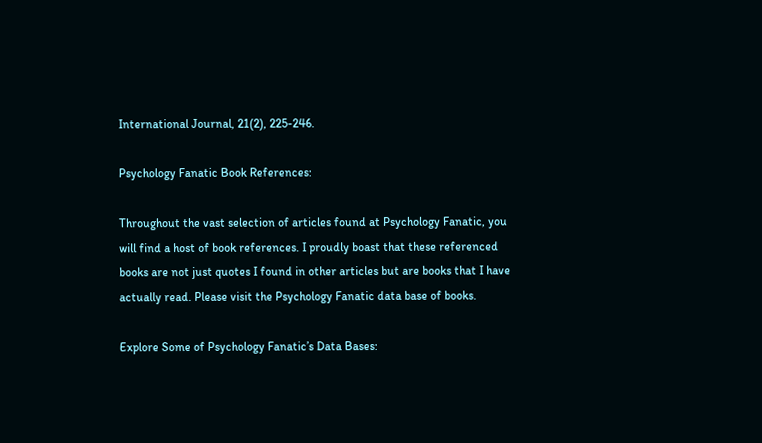International Journal, 21(2), 225-246.

Psychology Fanatic Book References:

Throughout the vast selection of articles found at Psychology Fanatic, you will find a host of book references. I proudly boast that these referenced books are not just quotes I found in other articles but are books that I have actually read. Please visit the Psychology Fanatic data base of books.

Explore Some of Psychology Fanatic’s Data Bases: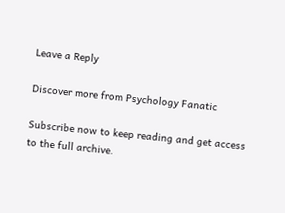Leave a Reply

Discover more from Psychology Fanatic

Subscribe now to keep reading and get access to the full archive.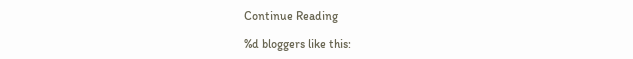Continue Reading

%d bloggers like this: